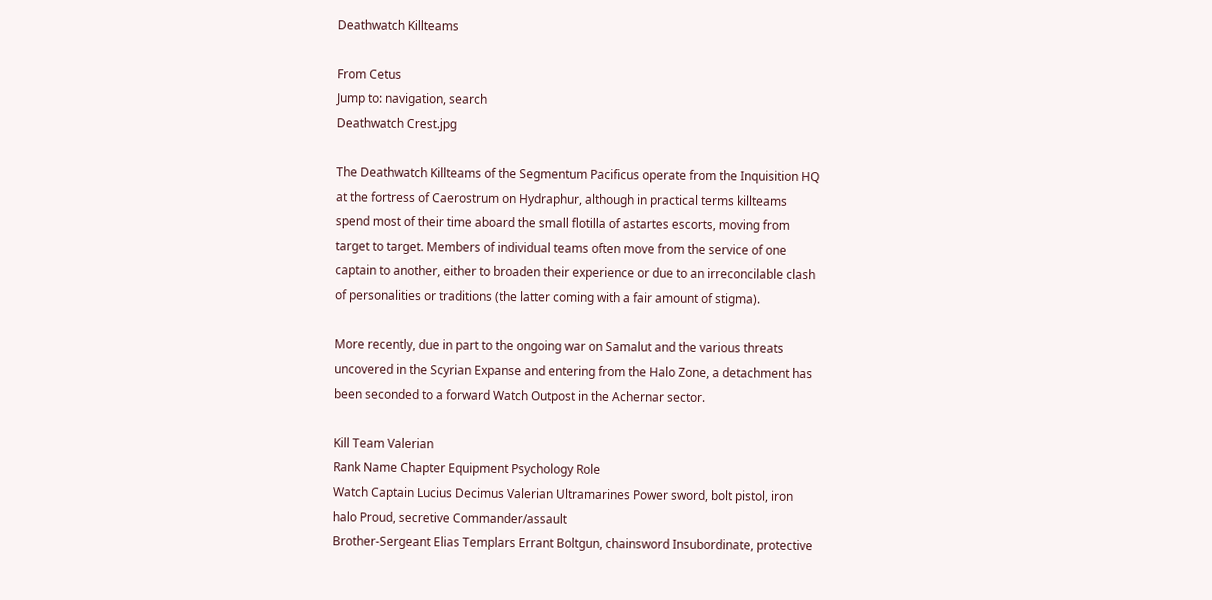Deathwatch Killteams

From Cetus
Jump to: navigation, search
Deathwatch Crest.jpg

The Deathwatch Killteams of the Segmentum Pacificus operate from the Inquisition HQ at the fortress of Caerostrum on Hydraphur, although in practical terms killteams spend most of their time aboard the small flotilla of astartes escorts, moving from target to target. Members of individual teams often move from the service of one captain to another, either to broaden their experience or due to an irreconcilable clash of personalities or traditions (the latter coming with a fair amount of stigma).

More recently, due in part to the ongoing war on Samalut and the various threats uncovered in the Scyrian Expanse and entering from the Halo Zone, a detachment has been seconded to a forward Watch Outpost in the Achernar sector.

Kill Team Valerian
Rank Name Chapter Equipment Psychology Role
Watch Captain Lucius Decimus Valerian Ultramarines Power sword, bolt pistol, iron halo Proud, secretive Commander/assault
Brother-Sergeant Elias Templars Errant Boltgun, chainsword Insubordinate, protective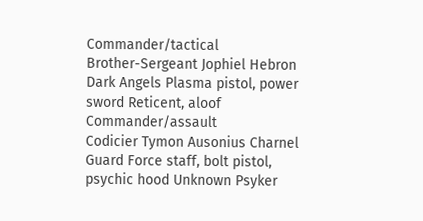Commander/tactical
Brother-Sergeant Jophiel Hebron Dark Angels Plasma pistol, power sword Reticent, aloof Commander/assault
Codicier Tymon Ausonius Charnel Guard Force staff, bolt pistol, psychic hood Unknown Psyker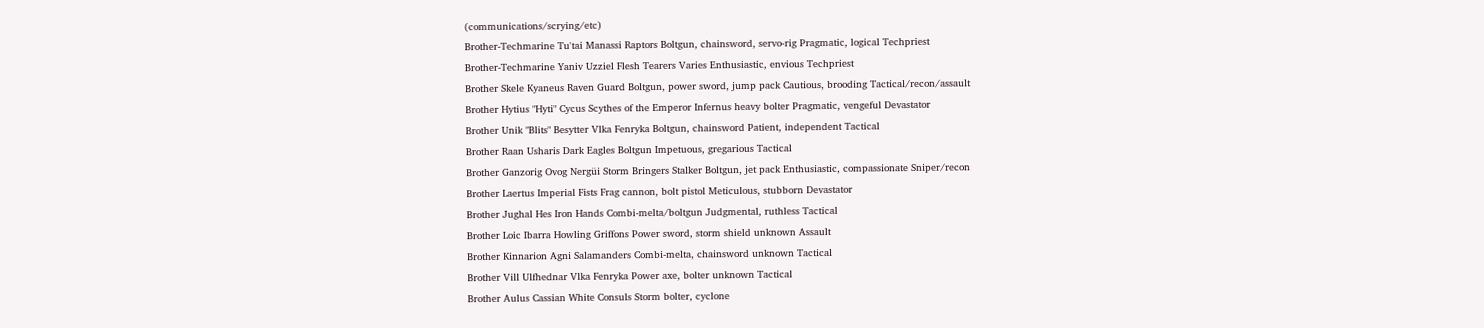(communications/scrying/etc)
Brother-Techmarine Tu'tai Manassi Raptors Boltgun, chainsword, servo-rig Pragmatic, logical Techpriest
Brother-Techmarine Yaniv Uzziel Flesh Tearers Varies Enthusiastic, envious Techpriest
Brother Skele Kyaneus Raven Guard Boltgun, power sword, jump pack Cautious, brooding Tactical/recon/assault
Brother Hytius "Hyti" Cycus Scythes of the Emperor Infernus heavy bolter Pragmatic, vengeful Devastator
Brother Unik "Blits" Besytter Vlka Fenryka Boltgun, chainsword Patient, independent Tactical
Brother Raan Usharis Dark Eagles Boltgun Impetuous, gregarious Tactical
Brother Ganzorig Ovog Nergüi Storm Bringers Stalker Boltgun, jet pack Enthusiastic, compassionate Sniper/recon
Brother Laertus Imperial Fists Frag cannon, bolt pistol Meticulous, stubborn Devastator
Brother Jughal Hes Iron Hands Combi-melta/boltgun Judgmental, ruthless Tactical
Brother Loic Ibarra Howling Griffons Power sword, storm shield unknown Assault
Brother Kinnarion Agni Salamanders Combi-melta, chainsword unknown Tactical
Brother Vill Ulfhednar Vlka Fenryka Power axe, bolter unknown Tactical
Brother Aulus Cassian White Consuls Storm bolter, cyclone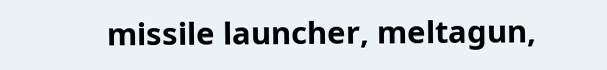missile launcher, meltagun,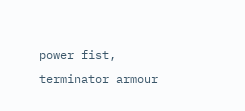power fist, terminator armour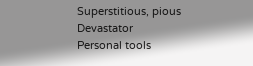Superstitious, pious Devastator
Personal tools